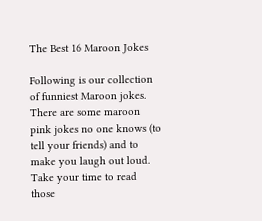The Best 16 Maroon Jokes

Following is our collection of funniest Maroon jokes. There are some maroon pink jokes no one knows (to tell your friends) and to make you laugh out loud. Take your time to read those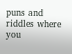puns and riddles where you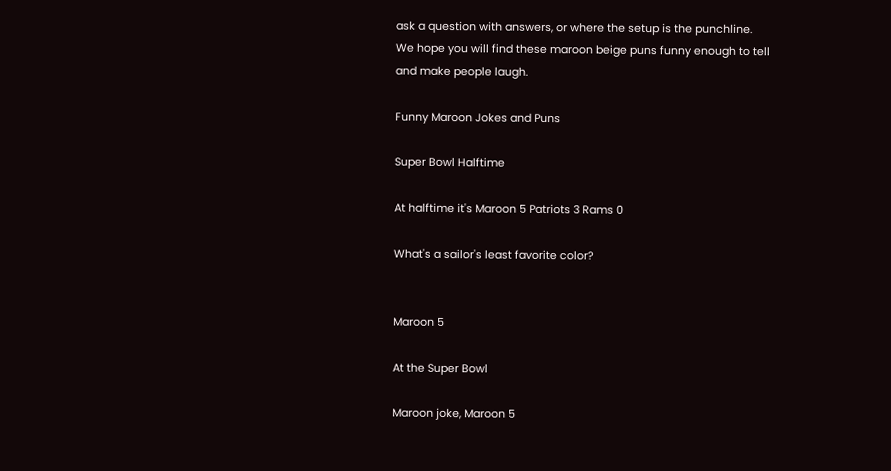ask a question with answers, or where the setup is the punchline. We hope you will find these maroon beige puns funny enough to tell and make people laugh.

Funny Maroon Jokes and Puns

Super Bowl Halftime

At halftime it's Maroon 5 Patriots 3 Rams 0

What's a sailor's least favorite color?


Maroon 5

At the Super Bowl

Maroon joke, Maroon 5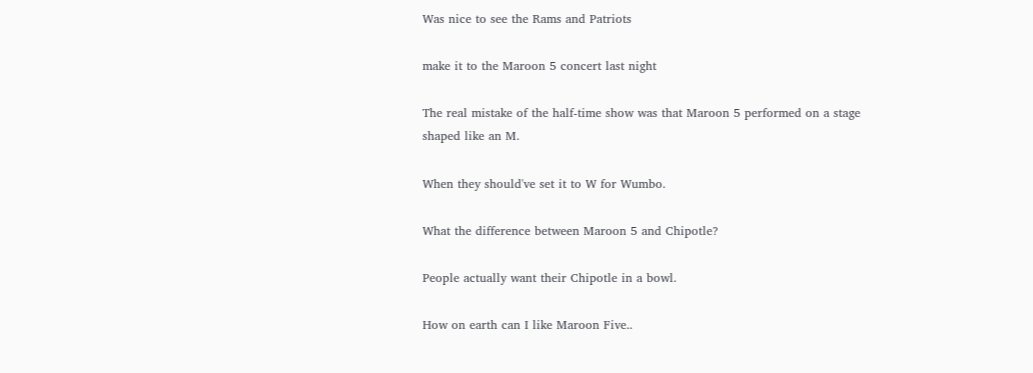Was nice to see the Rams and Patriots

make it to the Maroon 5 concert last night

The real mistake of the half-time show was that Maroon 5 performed on a stage shaped like an M.

When they should've set it to W for Wumbo.

What the difference between Maroon 5 and Chipotle?

People actually want their Chipotle in a bowl.

How on earth can I like Maroon Five..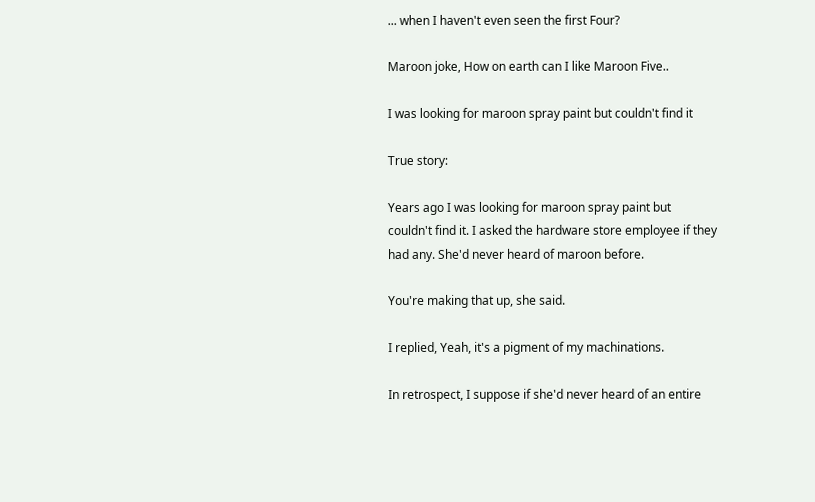... when I haven't even seen the first Four?

Maroon joke, How on earth can I like Maroon Five..

I was looking for maroon spray paint but couldn't find it

True story:

Years ago I was looking for maroon spray paint but couldn't find it. I asked the hardware store employee if they had any. She'd never heard of maroon before.

You're making that up, she said.

I replied, Yeah, it's a pigment of my machinations.

In retrospect, I suppose if she'd never heard of an entire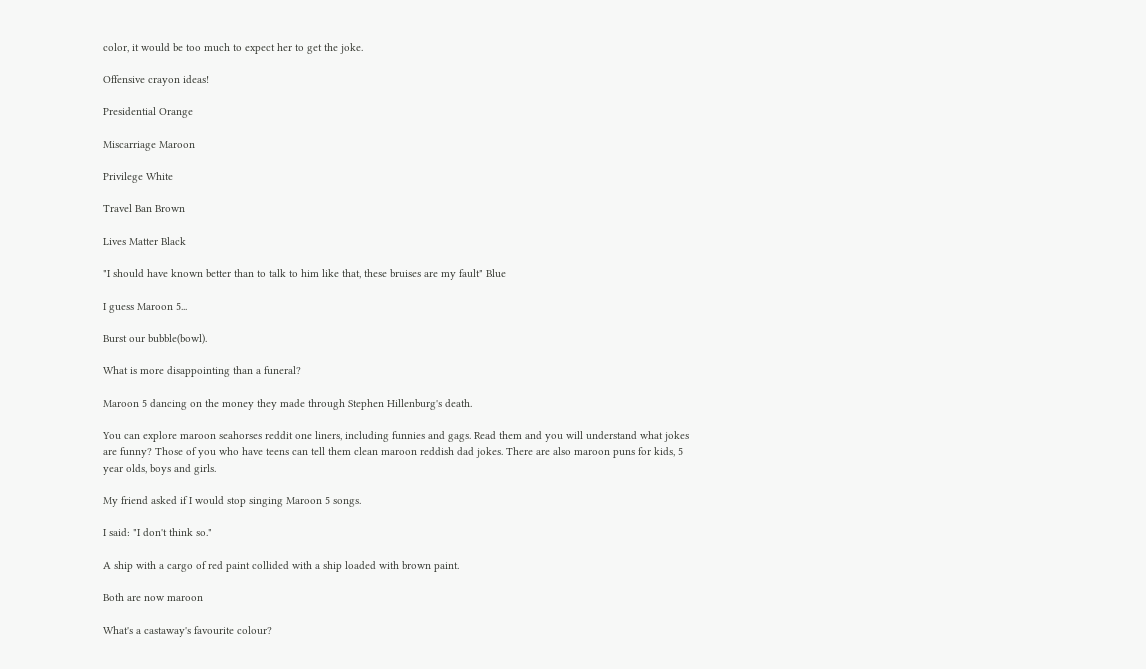color, it would be too much to expect her to get the joke.

Offensive crayon ideas!

Presidential Orange

Miscarriage Maroon

Privilege White

Travel Ban Brown

Lives Matter Black

"I should have known better than to talk to him like that, these bruises are my fault" Blue

I guess Maroon 5...

Burst our bubble(bowl).

What is more disappointing than a funeral?

Maroon 5 dancing on the money they made through Stephen Hillenburg's death.

You can explore maroon seahorses reddit one liners, including funnies and gags. Read them and you will understand what jokes are funny? Those of you who have teens can tell them clean maroon reddish dad jokes. There are also maroon puns for kids, 5 year olds, boys and girls.

My friend asked if I would stop singing Maroon 5 songs.

I said: "I don't think so."

A ship with a cargo of red paint collided with a ship loaded with brown paint.

Both are now maroon

What's a castaway's favourite colour?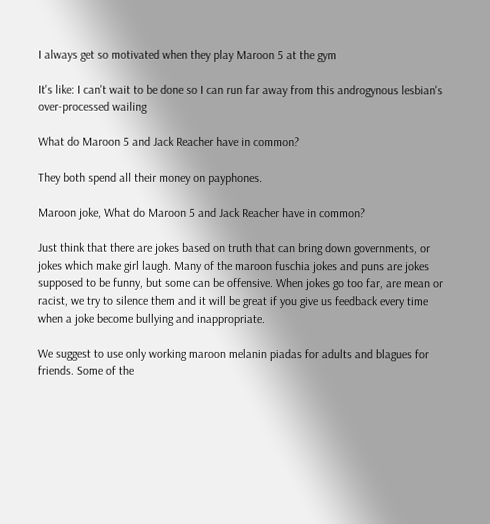I always get so motivated when they play Maroon 5 at the gym

It's like: I can't wait to be done so I can run far away from this androgynous lesbian's over-processed wailing

What do Maroon 5 and Jack Reacher have in common?

They both spend all their money on payphones.

Maroon joke, What do Maroon 5 and Jack Reacher have in common?

Just think that there are jokes based on truth that can bring down governments, or jokes which make girl laugh. Many of the maroon fuschia jokes and puns are jokes supposed to be funny, but some can be offensive. When jokes go too far, are mean or racist, we try to silence them and it will be great if you give us feedback every time when a joke become bullying and inappropriate.

We suggest to use only working maroon melanin piadas for adults and blagues for friends. Some of the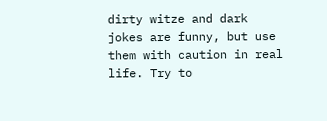dirty witze and dark jokes are funny, but use them with caution in real life. Try to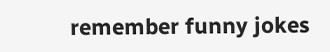remember funny jokes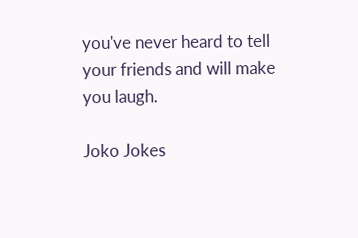you've never heard to tell your friends and will make you laugh.

Joko Jokes